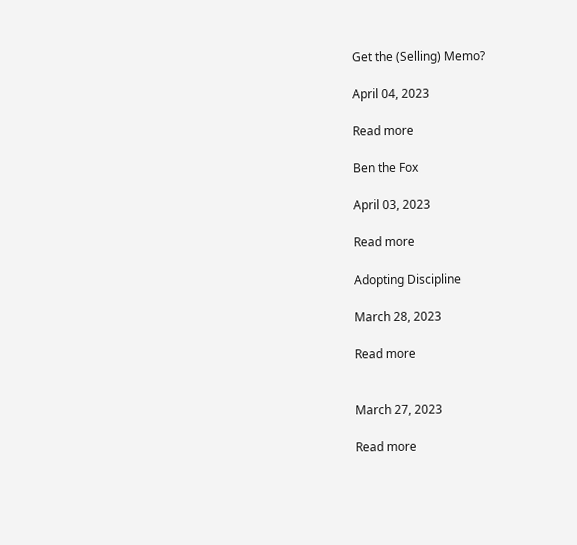Get the (Selling) Memo?

April 04, 2023

Read more

Ben the Fox

April 03, 2023

Read more

Adopting Discipline

March 28, 2023

Read more


March 27, 2023

Read more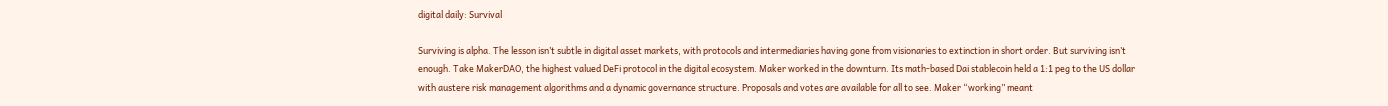digital daily: Survival

Surviving is alpha. The lesson isn’t subtle in digital asset markets, with protocols and intermediaries having gone from visionaries to extinction in short order. But surviving isn’t enough. Take MakerDAO, the highest valued DeFi protocol in the digital ecosystem. Maker worked in the downturn. Its math-based Dai stablecoin held a 1:1 peg to the US dollar with austere risk management algorithms and a dynamic governance structure. Proposals and votes are available for all to see. Maker “working” meant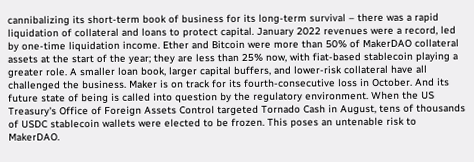cannibalizing its short-term book of business for its long-term survival – there was a rapid liquidation of collateral and loans to protect capital. January 2022 revenues were a record, led by one-time liquidation income. Ether and Bitcoin were more than 50% of MakerDAO collateral assets at the start of the year; they are less than 25% now, with fiat-based stablecoin playing a greater role. A smaller loan book, larger capital buffers, and lower-risk collateral have all challenged the business. Maker is on track for its fourth-consecutive loss in October. And its future state of being is called into question by the regulatory environment. When the US Treasury's Office of Foreign Assets Control targeted Tornado Cash in August, tens of thousands of USDC stablecoin wallets were elected to be frozen. This poses an untenable risk to MakerDAO.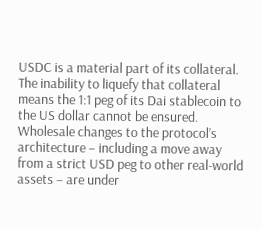USDC is a material part of its collateral. The inability to liquefy that collateral means the 1:1 peg of its Dai stablecoin to the US dollar cannot be ensured. Wholesale changes to the protocol’s architecture – including a move away from a strict USD peg to other real-world assets – are under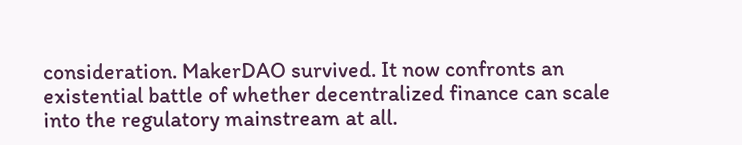consideration. MakerDAO survived. It now confronts an existential battle of whether decentralized finance can scale into the regulatory mainstream at all.